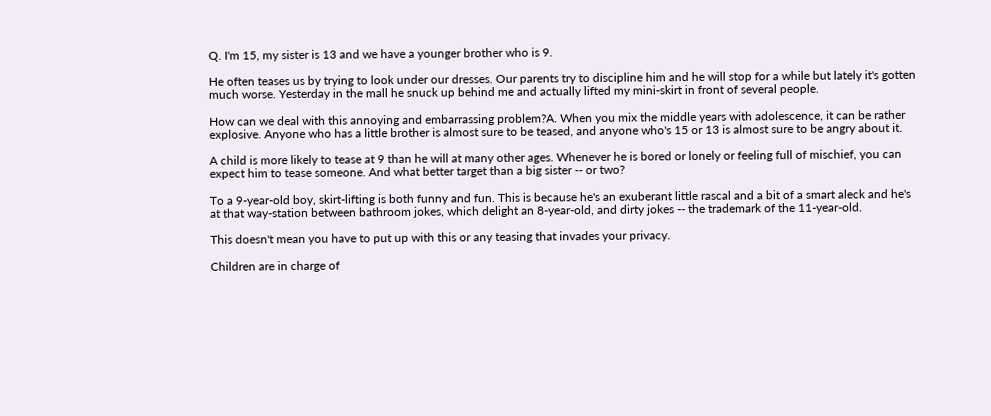Q. I'm 15, my sister is 13 and we have a younger brother who is 9.

He often teases us by trying to look under our dresses. Our parents try to discipline him and he will stop for a while but lately it's gotten much worse. Yesterday in the mall he snuck up behind me and actually lifted my mini-skirt in front of several people.

How can we deal with this annoying and embarrassing problem?A. When you mix the middle years with adolescence, it can be rather explosive. Anyone who has a little brother is almost sure to be teased, and anyone who's 15 or 13 is almost sure to be angry about it.

A child is more likely to tease at 9 than he will at many other ages. Whenever he is bored or lonely or feeling full of mischief, you can expect him to tease someone. And what better target than a big sister -- or two?

To a 9-year-old boy, skirt-lifting is both funny and fun. This is because he's an exuberant little rascal and a bit of a smart aleck and he's at that way-station between bathroom jokes, which delight an 8-year-old, and dirty jokes -- the trademark of the 11-year-old.

This doesn't mean you have to put up with this or any teasing that invades your privacy.

Children are in charge of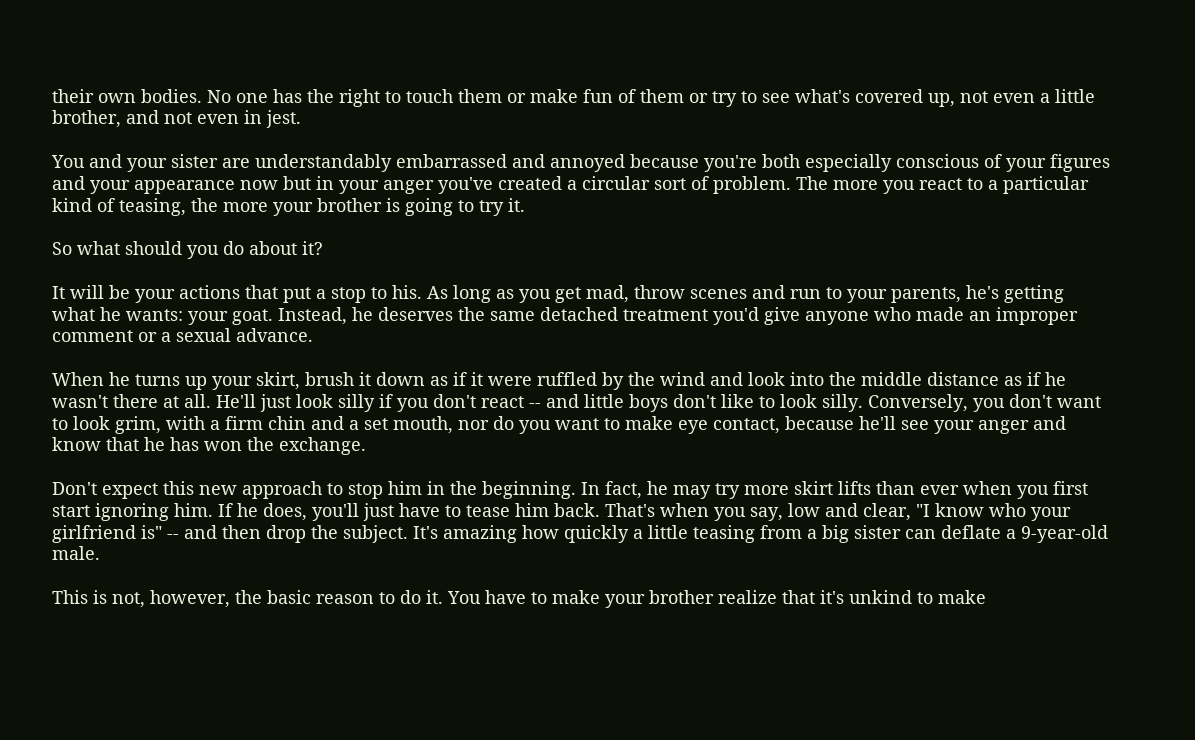their own bodies. No one has the right to touch them or make fun of them or try to see what's covered up, not even a little brother, and not even in jest.

You and your sister are understandably embarrassed and annoyed because you're both especially conscious of your figures and your appearance now but in your anger you've created a circular sort of problem. The more you react to a particular kind of teasing, the more your brother is going to try it.

So what should you do about it?

It will be your actions that put a stop to his. As long as you get mad, throw scenes and run to your parents, he's getting what he wants: your goat. Instead, he deserves the same detached treatment you'd give anyone who made an improper comment or a sexual advance.

When he turns up your skirt, brush it down as if it were ruffled by the wind and look into the middle distance as if he wasn't there at all. He'll just look silly if you don't react -- and little boys don't like to look silly. Conversely, you don't want to look grim, with a firm chin and a set mouth, nor do you want to make eye contact, because he'll see your anger and know that he has won the exchange.

Don't expect this new approach to stop him in the beginning. In fact, he may try more skirt lifts than ever when you first start ignoring him. If he does, you'll just have to tease him back. That's when you say, low and clear, "I know who your girlfriend is" -- and then drop the subject. It's amazing how quickly a little teasing from a big sister can deflate a 9-year-old male.

This is not, however, the basic reason to do it. You have to make your brother realize that it's unkind to make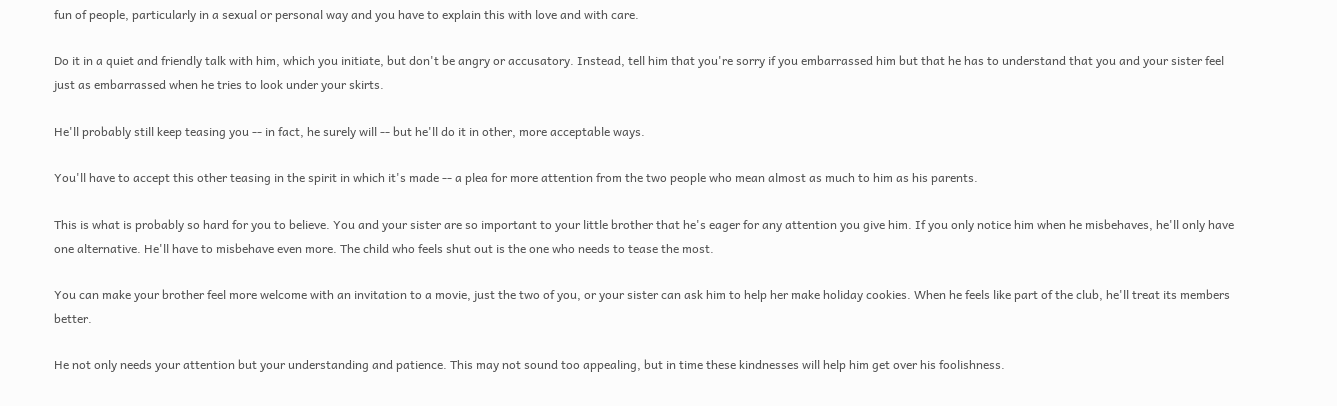fun of people, particularly in a sexual or personal way and you have to explain this with love and with care.

Do it in a quiet and friendly talk with him, which you initiate, but don't be angry or accusatory. Instead, tell him that you're sorry if you embarrassed him but that he has to understand that you and your sister feel just as embarrassed when he tries to look under your skirts.

He'll probably still keep teasing you -- in fact, he surely will -- but he'll do it in other, more acceptable ways.

You'll have to accept this other teasing in the spirit in which it's made -- a plea for more attention from the two people who mean almost as much to him as his parents.

This is what is probably so hard for you to believe. You and your sister are so important to your little brother that he's eager for any attention you give him. If you only notice him when he misbehaves, he'll only have one alternative. He'll have to misbehave even more. The child who feels shut out is the one who needs to tease the most.

You can make your brother feel more welcome with an invitation to a movie, just the two of you, or your sister can ask him to help her make holiday cookies. When he feels like part of the club, he'll treat its members better.

He not only needs your attention but your understanding and patience. This may not sound too appealing, but in time these kindnesses will help him get over his foolishness.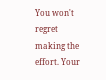You won't regret making the effort. Your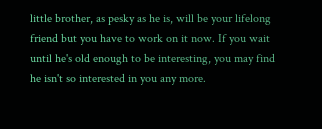little brother, as pesky as he is, will be your lifelong friend but you have to work on it now. If you wait until he's old enough to be interesting, you may find he isn't so interested in you any more.